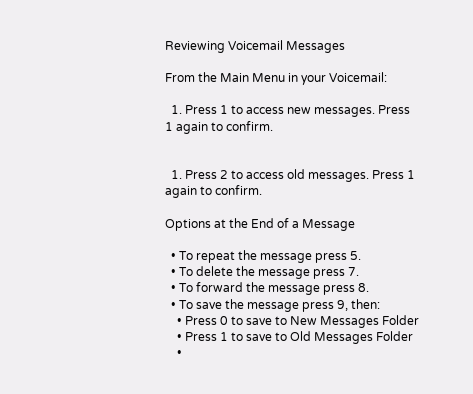Reviewing Voicemail Messages

From the Main Menu in your Voicemail:

  1. Press 1 to access new messages. Press 1 again to confirm.


  1. Press 2 to access old messages. Press 1 again to confirm.

Options at the End of a Message

  • To repeat the message press 5.
  • To delete the message press 7.
  • To forward the message press 8.
  • To save the message press 9, then:
    • Press 0 to save to New Messages Folder
    • Press 1 to save to Old Messages Folder
    •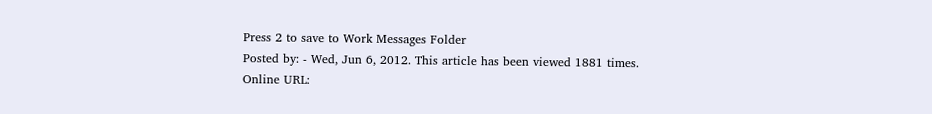Press 2 to save to Work Messages Folder
Posted by: - Wed, Jun 6, 2012. This article has been viewed 1881 times.
Online URL: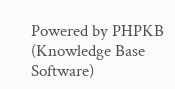Powered by PHPKB (Knowledge Base Software)